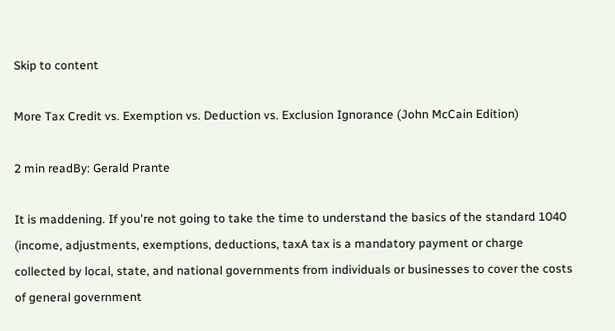Skip to content

More Tax Credit vs. Exemption vs. Deduction vs. Exclusion Ignorance (John McCain Edition)

2 min readBy: Gerald Prante

It is maddening. If you're not going to take the time to understand the basics of the standard 1040 (income, adjustments, exemptions, deductions, taxA tax is a mandatory payment or charge collected by local, state, and national governments from individuals or businesses to cover the costs of general government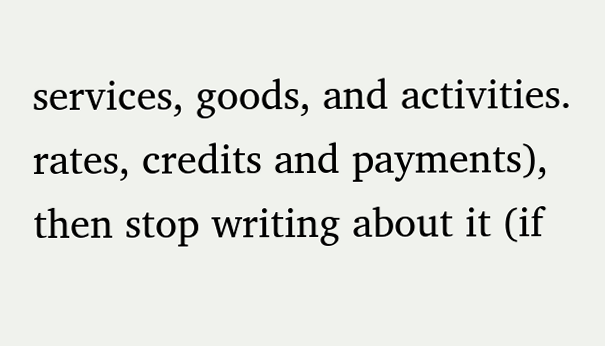services, goods, and activities. rates, credits and payments), then stop writing about it (if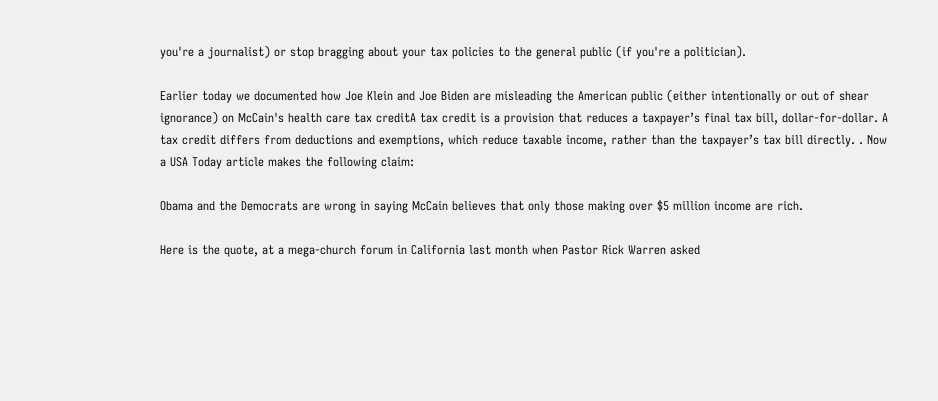you're a journalist) or stop bragging about your tax policies to the general public (if you're a politician).

Earlier today we documented how Joe Klein and Joe Biden are misleading the American public (either intentionally or out of shear ignorance) on McCain's health care tax creditA tax credit is a provision that reduces a taxpayer’s final tax bill, dollar-for-dollar. A tax credit differs from deductions and exemptions, which reduce taxable income, rather than the taxpayer’s tax bill directly. . Now a USA Today article makes the following claim:

Obama and the Democrats are wrong in saying McCain believes that only those making over $5 million income are rich.

Here is the quote, at a mega-church forum in California last month when Pastor Rick Warren asked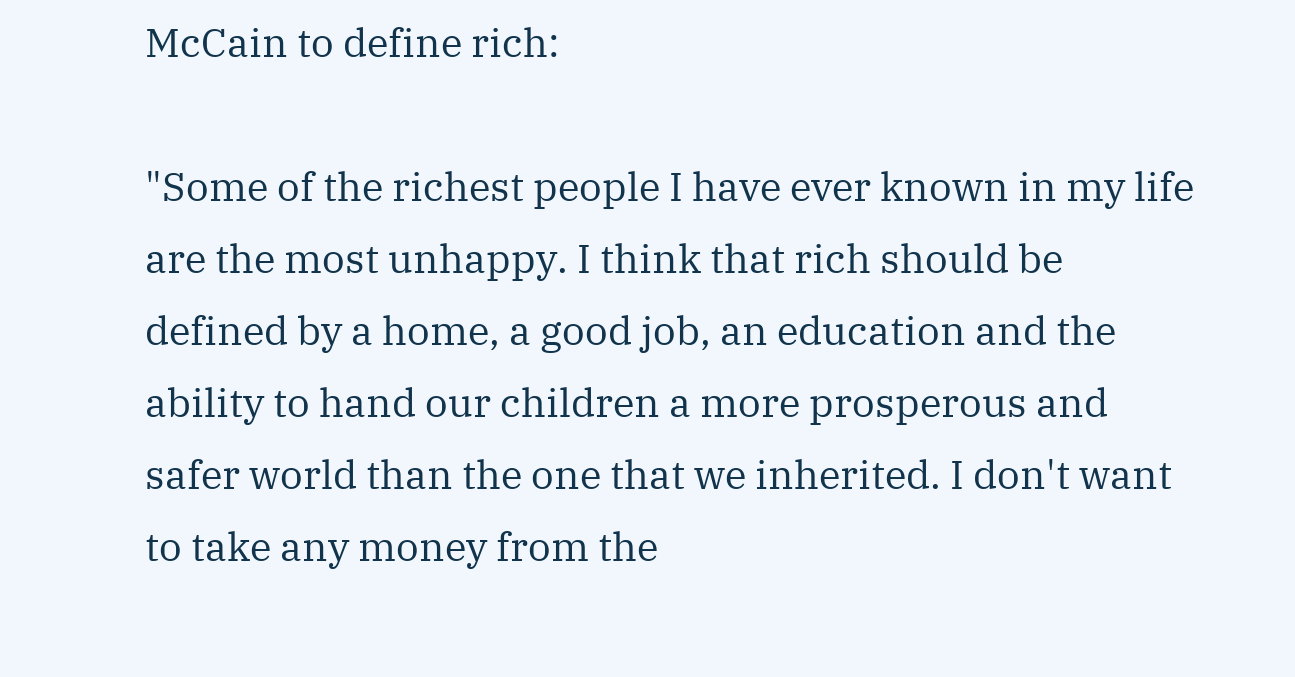McCain to define rich:

"Some of the richest people I have ever known in my life are the most unhappy. I think that rich should be defined by a home, a good job, an education and the ability to hand our children a more prosperous and safer world than the one that we inherited. I don't want to take any money from the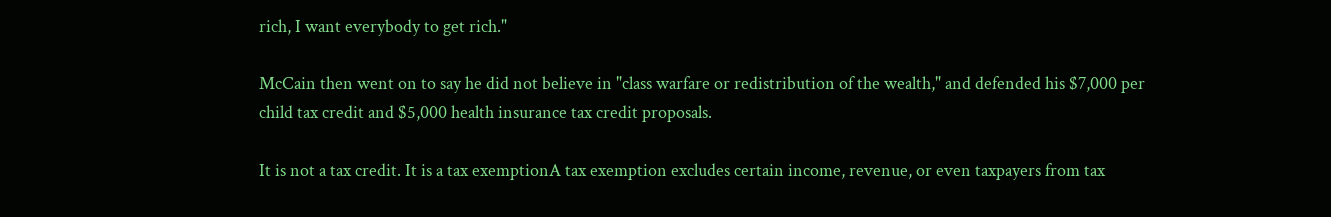rich, I want everybody to get rich."

McCain then went on to say he did not believe in "class warfare or redistribution of the wealth," and defended his $7,000 per child tax credit and $5,000 health insurance tax credit proposals.

It is not a tax credit. It is a tax exemptionA tax exemption excludes certain income, revenue, or even taxpayers from tax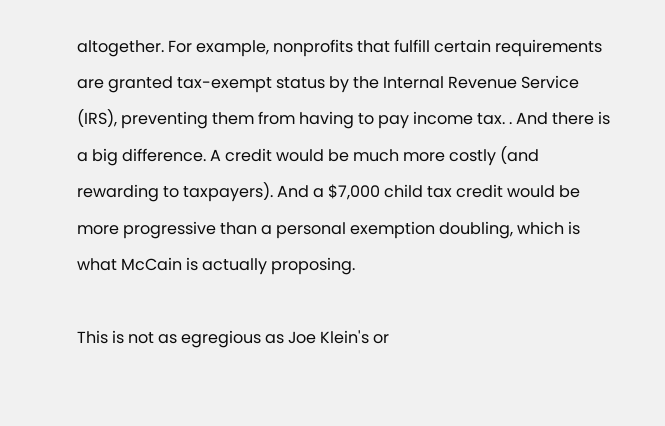altogether. For example, nonprofits that fulfill certain requirements are granted tax-exempt status by the Internal Revenue Service (IRS), preventing them from having to pay income tax. . And there is a big difference. A credit would be much more costly (and rewarding to taxpayers). And a $7,000 child tax credit would be more progressive than a personal exemption doubling, which is what McCain is actually proposing.

This is not as egregious as Joe Klein's or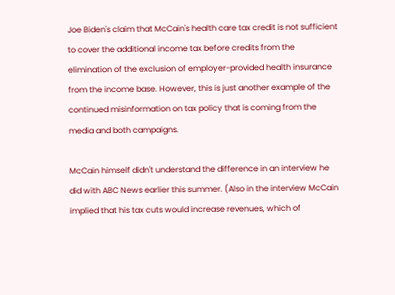Joe Biden's claim that McCain's health care tax credit is not sufficient to cover the additional income tax before credits from the elimination of the exclusion of employer-provided health insurance from the income base. However, this is just another example of the continued misinformation on tax policy that is coming from the media and both campaigns.

McCain himself didn't understand the difference in an interview he did with ABC News earlier this summer. (Also in the interview McCain implied that his tax cuts would increase revenues, which of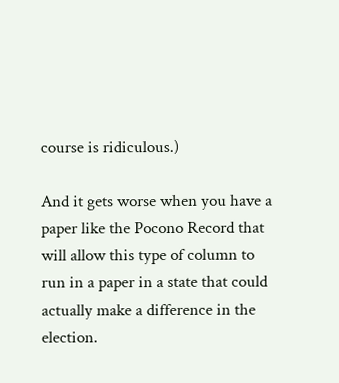course is ridiculous.)

And it gets worse when you have a paper like the Pocono Record that will allow this type of column to run in a paper in a state that could actually make a difference in the election.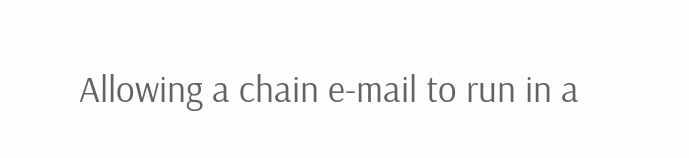Allowing a chain e-mail to run in a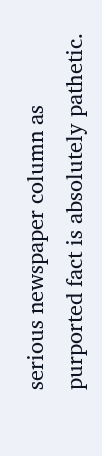serious newspaper column as purported fact is absolutely pathetic.